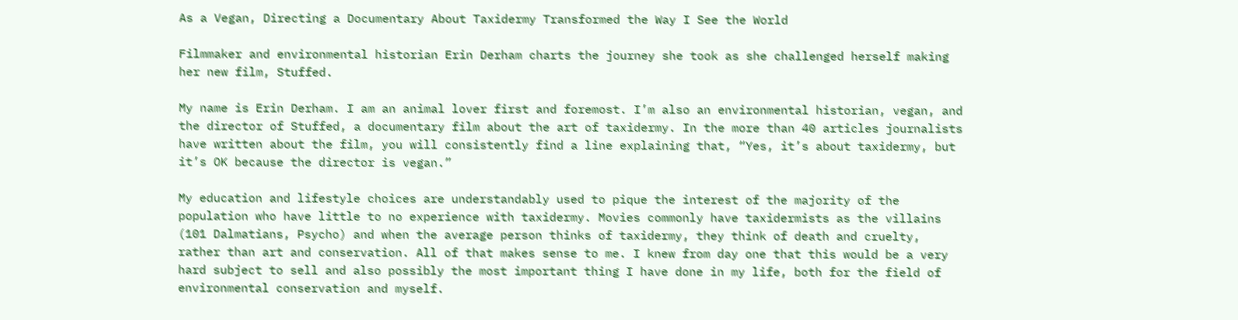As a Vegan, Directing a Documentary About Taxidermy Transformed the Way I See the World

Filmmaker and environmental historian Erin Derham charts the journey she took as she challenged herself making her new film, Stuffed.

My name is Erin Derham. I am an animal lover first and foremost. I’m also an environmental historian, vegan, and the director of Stuffed, a documentary film about the art of taxidermy. In the more than 40 articles journalists have written about the film, you will consistently find a line explaining that, “Yes, it’s about taxidermy, but it’s OK because the director is vegan.”

My education and lifestyle choices are understandably used to pique the interest of the majority of the population who have little to no experience with taxidermy. Movies commonly have taxidermists as the villains (101 Dalmatians, Psycho) and when the average person thinks of taxidermy, they think of death and cruelty, rather than art and conservation. All of that makes sense to me. I knew from day one that this would be a very hard subject to sell and also possibly the most important thing I have done in my life, both for the field of environmental conservation and myself.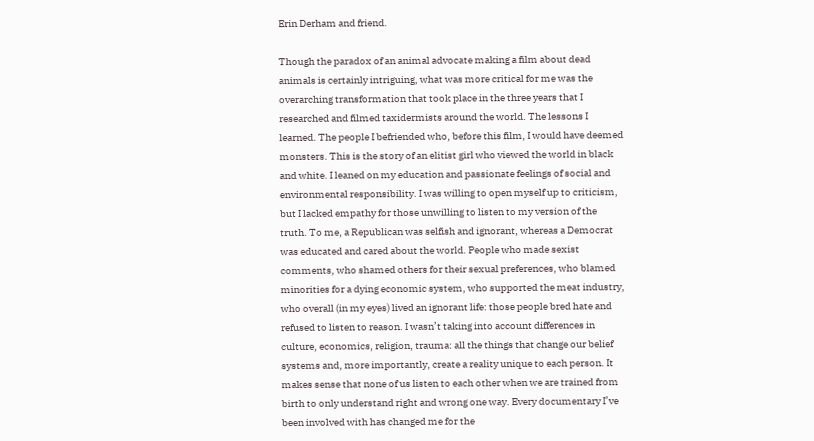Erin Derham and friend.

Though the paradox of an animal advocate making a film about dead animals is certainly intriguing, what was more critical for me was the overarching transformation that took place in the three years that I researched and filmed taxidermists around the world. The lessons I learned. The people I befriended who, before this film, I would have deemed monsters. This is the story of an elitist girl who viewed the world in black and white. I leaned on my education and passionate feelings of social and environmental responsibility. I was willing to open myself up to criticism, but I lacked empathy for those unwilling to listen to my version of the truth. To me, a Republican was selfish and ignorant, whereas a Democrat was educated and cared about the world. People who made sexist comments, who shamed others for their sexual preferences, who blamed minorities for a dying economic system, who supported the meat industry, who overall (in my eyes) lived an ignorant life: those people bred hate and refused to listen to reason. I wasn’t taking into account differences in culture, economics, religion, trauma: all the things that change our belief systems and, more importantly, create a reality unique to each person. It makes sense that none of us listen to each other when we are trained from birth to only understand right and wrong one way. Every documentary I’ve been involved with has changed me for the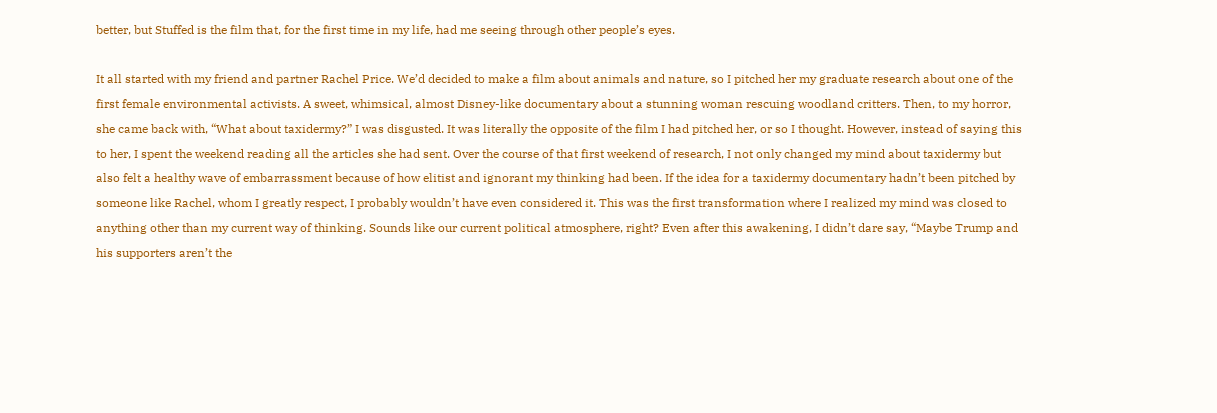better, but Stuffed is the film that, for the first time in my life, had me seeing through other people’s eyes.

It all started with my friend and partner Rachel Price. We’d decided to make a film about animals and nature, so I pitched her my graduate research about one of the first female environmental activists. A sweet, whimsical, almost Disney-like documentary about a stunning woman rescuing woodland critters. Then, to my horror, she came back with, “What about taxidermy?” I was disgusted. It was literally the opposite of the film I had pitched her, or so I thought. However, instead of saying this to her, I spent the weekend reading all the articles she had sent. Over the course of that first weekend of research, I not only changed my mind about taxidermy but also felt a healthy wave of embarrassment because of how elitist and ignorant my thinking had been. If the idea for a taxidermy documentary hadn’t been pitched by someone like Rachel, whom I greatly respect, I probably wouldn’t have even considered it. This was the first transformation where I realized my mind was closed to anything other than my current way of thinking. Sounds like our current political atmosphere, right? Even after this awakening, I didn’t dare say, “Maybe Trump and his supporters aren’t the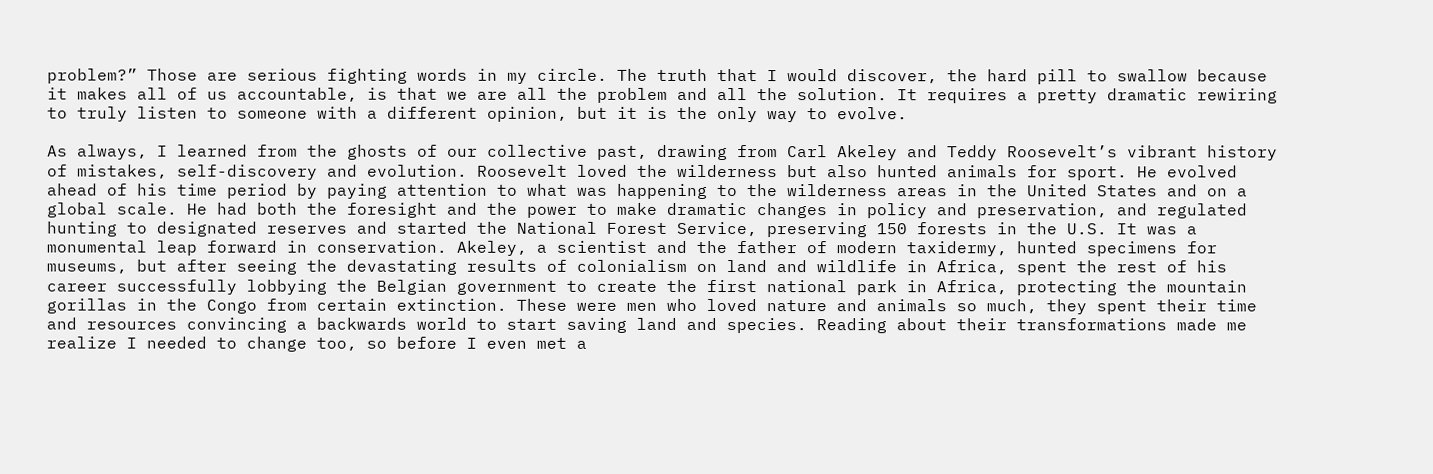problem?” Those are serious fighting words in my circle. The truth that I would discover, the hard pill to swallow because it makes all of us accountable, is that we are all the problem and all the solution. It requires a pretty dramatic rewiring to truly listen to someone with a different opinion, but it is the only way to evolve.

As always, I learned from the ghosts of our collective past, drawing from Carl Akeley and Teddy Roosevelt’s vibrant history of mistakes, self-discovery and evolution. Roosevelt loved the wilderness but also hunted animals for sport. He evolved ahead of his time period by paying attention to what was happening to the wilderness areas in the United States and on a global scale. He had both the foresight and the power to make dramatic changes in policy and preservation, and regulated hunting to designated reserves and started the National Forest Service, preserving 150 forests in the U.S. It was a monumental leap forward in conservation. Akeley, a scientist and the father of modern taxidermy, hunted specimens for museums, but after seeing the devastating results of colonialism on land and wildlife in Africa, spent the rest of his career successfully lobbying the Belgian government to create the first national park in Africa, protecting the mountain gorillas in the Congo from certain extinction. These were men who loved nature and animals so much, they spent their time and resources convincing a backwards world to start saving land and species. Reading about their transformations made me realize I needed to change too, so before I even met a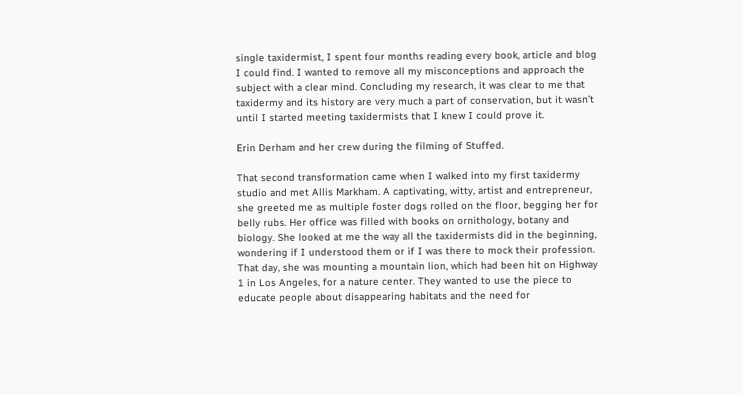single taxidermist, I spent four months reading every book, article and blog I could find. I wanted to remove all my misconceptions and approach the subject with a clear mind. Concluding my research, it was clear to me that taxidermy and its history are very much a part of conservation, but it wasn’t until I started meeting taxidermists that I knew I could prove it.

Erin Derham and her crew during the filming of Stuffed.

That second transformation came when I walked into my first taxidermy studio and met Allis Markham. A captivating, witty, artist and entrepreneur, she greeted me as multiple foster dogs rolled on the floor, begging her for belly rubs. Her office was filled with books on ornithology, botany and biology. She looked at me the way all the taxidermists did in the beginning, wondering if I understood them or if I was there to mock their profession. That day, she was mounting a mountain lion, which had been hit on Highway 1 in Los Angeles, for a nature center. They wanted to use the piece to educate people about disappearing habitats and the need for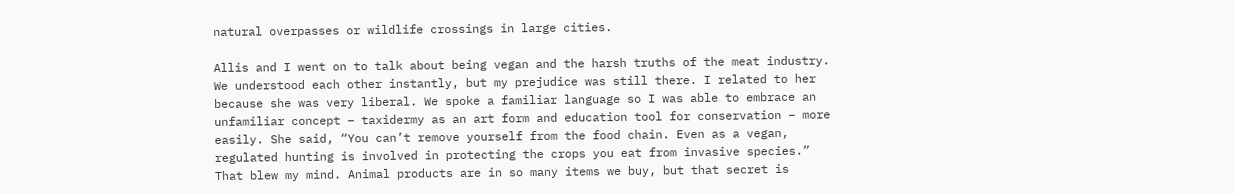natural overpasses or wildlife crossings in large cities.

Allis and I went on to talk about being vegan and the harsh truths of the meat industry. We understood each other instantly, but my prejudice was still there. I related to her because she was very liberal. We spoke a familiar language so I was able to embrace an unfamiliar concept – taxidermy as an art form and education tool for conservation – more easily. She said, “You can’t remove yourself from the food chain. Even as a vegan, regulated hunting is involved in protecting the crops you eat from invasive species.” That blew my mind. Animal products are in so many items we buy, but that secret is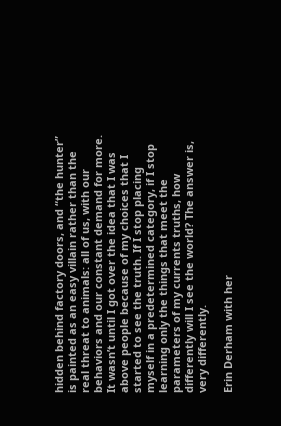hidden behind factory doors, and “the hunter” is painted as an easy villain rather than the real threat to animals: all of us, with our behaviors and our constant demand for more. It wasn’t until I got over the idea that I was above people because of my choices that I started to see the truth. If I stop placing myself in a predetermined category, if I stop learning only the things that meet the parameters of my currents truths, how differently will I see the world? The answer is, very differently.

Erin Derham with her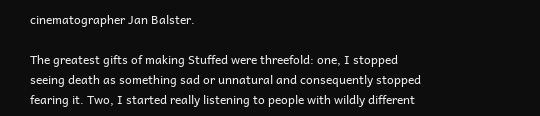cinematographer Jan Balster.

The greatest gifts of making Stuffed were threefold: one, I stopped seeing death as something sad or unnatural and consequently stopped fearing it. Two, I started really listening to people with wildly different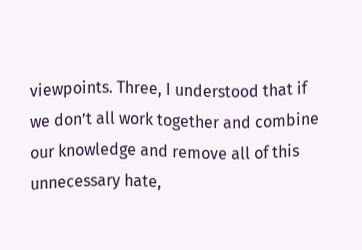viewpoints. Three, I understood that if we don’t all work together and combine our knowledge and remove all of this unnecessary hate,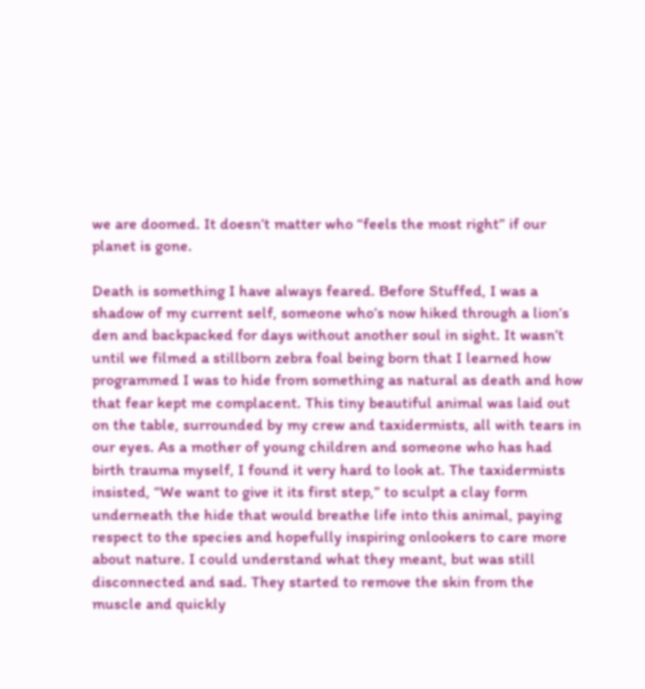we are doomed. It doesn’t matter who “feels the most right” if our planet is gone.

Death is something I have always feared. Before Stuffed, I was a shadow of my current self, someone who’s now hiked through a lion’s den and backpacked for days without another soul in sight. It wasn’t until we filmed a stillborn zebra foal being born that I learned how programmed I was to hide from something as natural as death and how that fear kept me complacent. This tiny beautiful animal was laid out on the table, surrounded by my crew and taxidermists, all with tears in our eyes. As a mother of young children and someone who has had birth trauma myself, I found it very hard to look at. The taxidermists insisted, “We want to give it its first step,” to sculpt a clay form underneath the hide that would breathe life into this animal, paying respect to the species and hopefully inspiring onlookers to care more about nature. I could understand what they meant, but was still disconnected and sad. They started to remove the skin from the muscle and quickly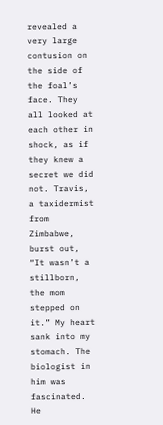revealed a very large contusion on the side of the foal’s face. They all looked at each other in shock, as if they knew a secret we did not. Travis, a taxidermist from Zimbabwe, burst out, “It wasn’t a stillborn, the mom stepped on it.” My heart sank into my stomach. The biologist in him was fascinated. He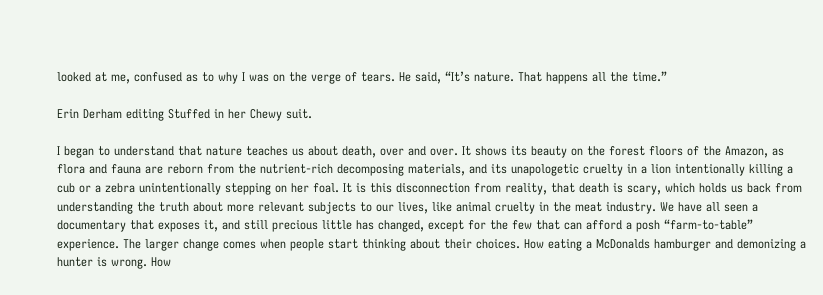looked at me, confused as to why I was on the verge of tears. He said, “It’s nature. That happens all the time.”

Erin Derham editing Stuffed in her Chewy suit.

I began to understand that nature teaches us about death, over and over. It shows its beauty on the forest floors of the Amazon, as flora and fauna are reborn from the nutrient-rich decomposing materials, and its unapologetic cruelty in a lion intentionally killing a cub or a zebra unintentionally stepping on her foal. It is this disconnection from reality, that death is scary, which holds us back from understanding the truth about more relevant subjects to our lives, like animal cruelty in the meat industry. We have all seen a documentary that exposes it, and still precious little has changed, except for the few that can afford a posh “farm-to-table” experience. The larger change comes when people start thinking about their choices. How eating a McDonalds hamburger and demonizing a hunter is wrong. How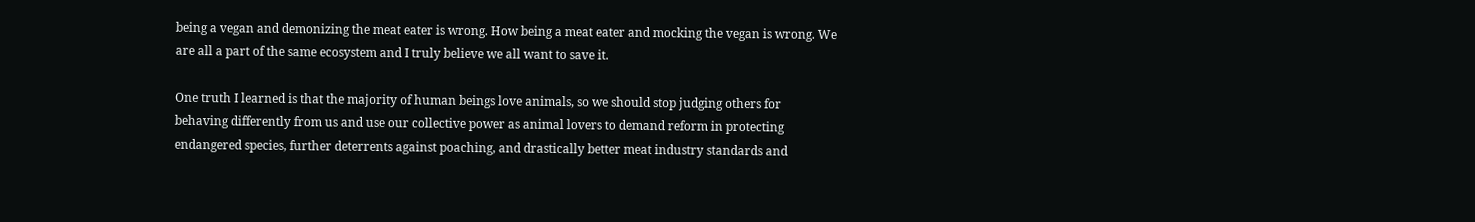being a vegan and demonizing the meat eater is wrong. How being a meat eater and mocking the vegan is wrong. We are all a part of the same ecosystem and I truly believe we all want to save it.

One truth I learned is that the majority of human beings love animals, so we should stop judging others for behaving differently from us and use our collective power as animal lovers to demand reform in protecting endangered species, further deterrents against poaching, and drastically better meat industry standards and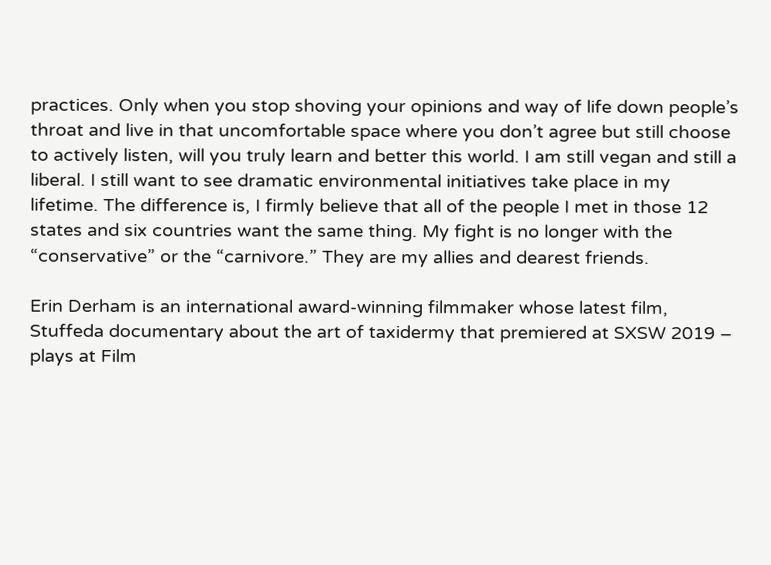practices. Only when you stop shoving your opinions and way of life down people’s throat and live in that uncomfortable space where you don’t agree but still choose to actively listen, will you truly learn and better this world. I am still vegan and still a liberal. I still want to see dramatic environmental initiatives take place in my lifetime. The difference is, I firmly believe that all of the people I met in those 12 states and six countries want the same thing. My fight is no longer with the “conservative” or the “carnivore.” They are my allies and dearest friends.

Erin Derham is an international award-winning filmmaker whose latest film, Stuffeda documentary about the art of taxidermy that premiered at SXSW 2019 – plays at Film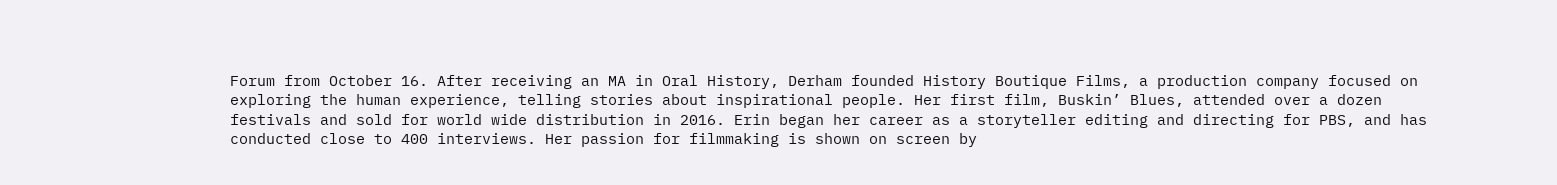Forum from October 16. After receiving an MA in Oral History, Derham founded History Boutique Films, a production company focused on exploring the human experience, telling stories about inspirational people. Her first film, Buskin’ Blues, attended over a dozen festivals and sold for world wide distribution in 2016. Erin began her career as a storyteller editing and directing for PBS, and has conducted close to 400 interviews. Her passion for filmmaking is shown on screen by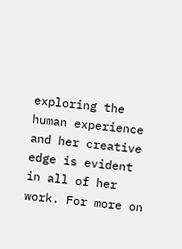exploring the human experience and her creative edge is evident in all of her work. For more on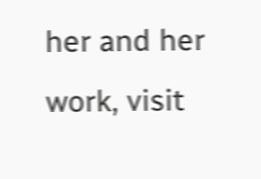her and her work, visit